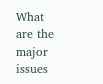What are the major issues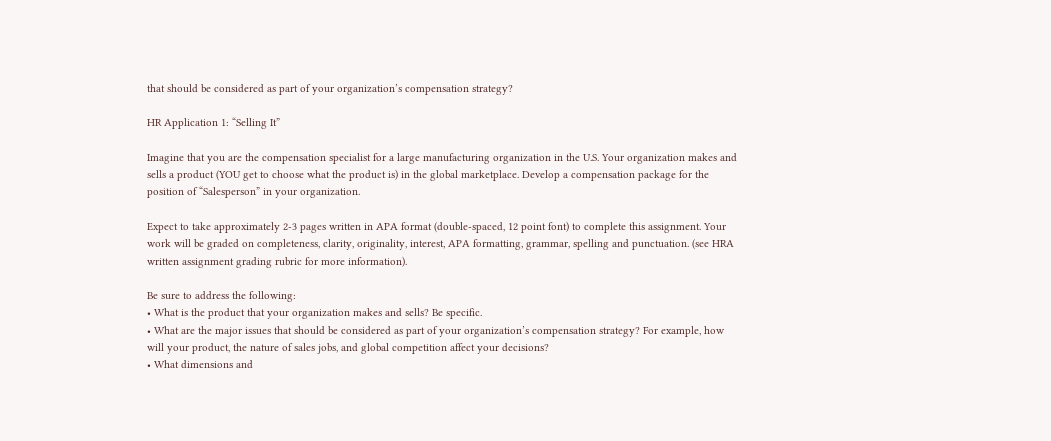that should be considered as part of your organization’s compensation strategy?

HR Application 1: “Selling It”

Imagine that you are the compensation specialist for a large manufacturing organization in the U.S. Your organization makes and sells a product (YOU get to choose what the product is) in the global marketplace. Develop a compensation package for the position of “Salesperson” in your organization.

Expect to take approximately 2-3 pages written in APA format (double-spaced, 12 point font) to complete this assignment. Your work will be graded on completeness, clarity, originality, interest, APA formatting, grammar, spelling and punctuation. (see HRA written assignment grading rubric for more information).

Be sure to address the following:
• What is the product that your organization makes and sells? Be specific.
• What are the major issues that should be considered as part of your organization’s compensation strategy? For example, how will your product, the nature of sales jobs, and global competition affect your decisions?
• What dimensions and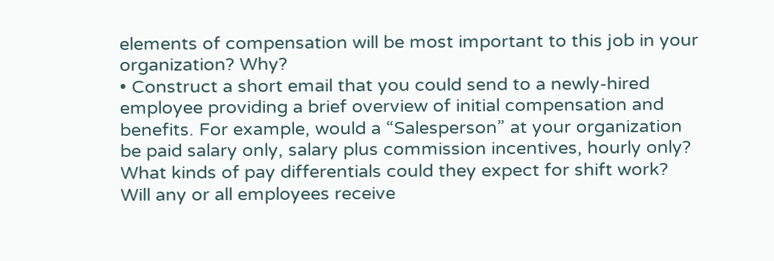elements of compensation will be most important to this job in your organization? Why?
• Construct a short email that you could send to a newly-hired employee providing a brief overview of initial compensation and benefits. For example, would a “Salesperson” at your organization be paid salary only, salary plus commission incentives, hourly only? What kinds of pay differentials could they expect for shift work? Will any or all employees receive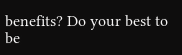benefits? Do your best to be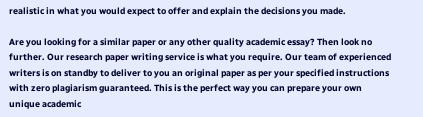realistic in what you would expect to offer and explain the decisions you made.

Are you looking for a similar paper or any other quality academic essay? Then look no further. Our research paper writing service is what you require. Our team of experienced writers is on standby to deliver to you an original paper as per your specified instructions with zero plagiarism guaranteed. This is the perfect way you can prepare your own unique academic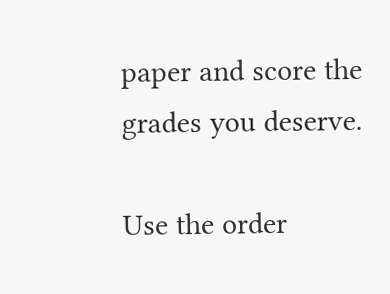paper and score the grades you deserve.

Use the order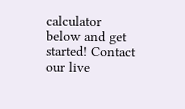calculator below and get started! Contact our live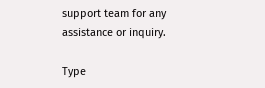support team for any assistance or inquiry.

Type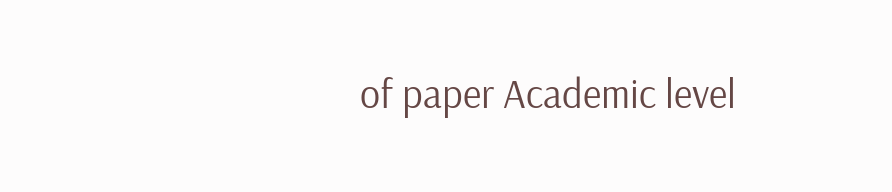of paper Academic level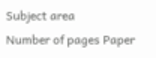Subject area
Number of pages Paper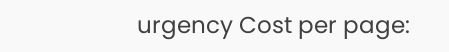urgency Cost per page: